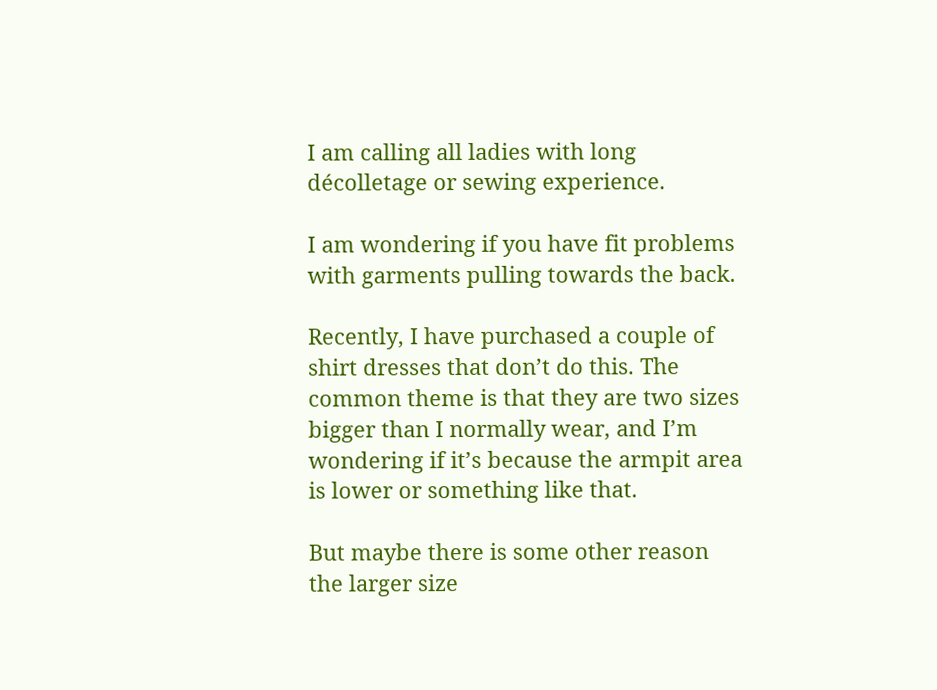I am calling all ladies with long décolletage or sewing experience.

I am wondering if you have fit problems with garments pulling towards the back.

Recently, I have purchased a couple of shirt dresses that don’t do this. The common theme is that they are two sizes bigger than I normally wear, and I’m wondering if it’s because the armpit area is lower or something like that.

But maybe there is some other reason the larger size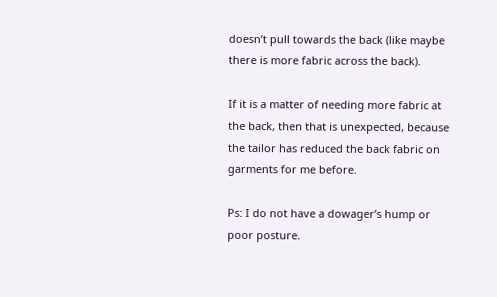doesn’t pull towards the back (like maybe there is more fabric across the back).

If it is a matter of needing more fabric at the back, then that is unexpected, because the tailor has reduced the back fabric on garments for me before.

Ps: I do not have a dowager’s hump or poor posture.